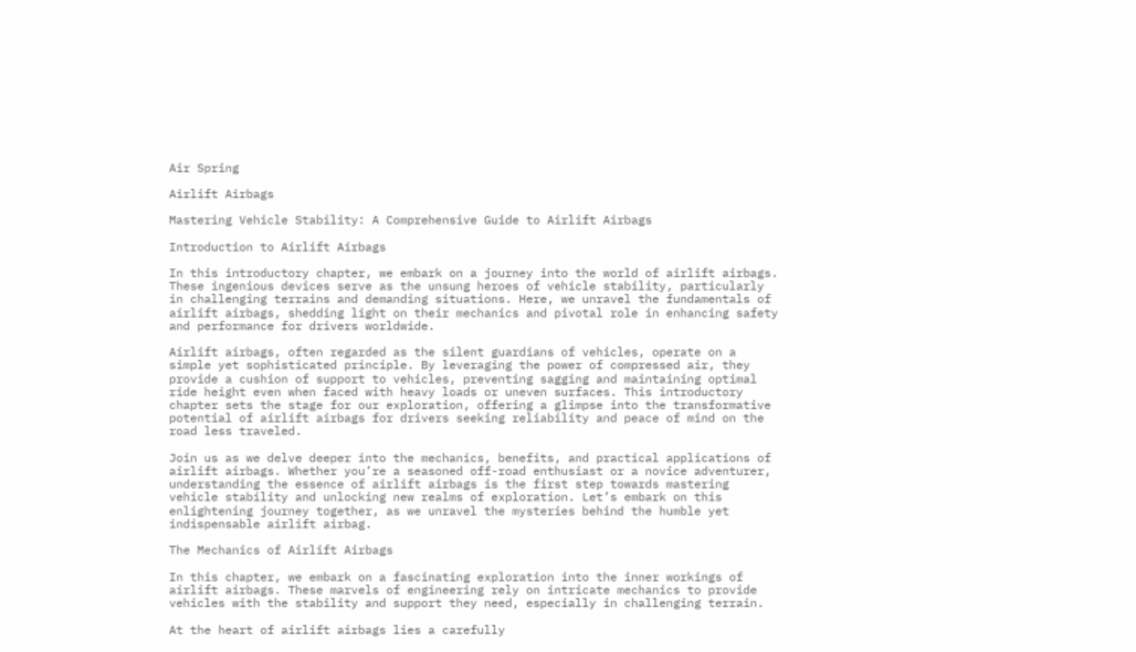Air Spring

Airlift Airbags

Mastering Vehicle Stability: A Comprehensive Guide to Airlift Airbags

Introduction to Airlift Airbags

In this introductory chapter, we embark on a journey into the world of airlift airbags. These ingenious devices serve as the unsung heroes of vehicle stability, particularly in challenging terrains and demanding situations. Here, we unravel the fundamentals of airlift airbags, shedding light on their mechanics and pivotal role in enhancing safety and performance for drivers worldwide.

Airlift airbags, often regarded as the silent guardians of vehicles, operate on a simple yet sophisticated principle. By leveraging the power of compressed air, they provide a cushion of support to vehicles, preventing sagging and maintaining optimal ride height even when faced with heavy loads or uneven surfaces. This introductory chapter sets the stage for our exploration, offering a glimpse into the transformative potential of airlift airbags for drivers seeking reliability and peace of mind on the road less traveled.

Join us as we delve deeper into the mechanics, benefits, and practical applications of airlift airbags. Whether you’re a seasoned off-road enthusiast or a novice adventurer, understanding the essence of airlift airbags is the first step towards mastering vehicle stability and unlocking new realms of exploration. Let’s embark on this enlightening journey together, as we unravel the mysteries behind the humble yet indispensable airlift airbag.

The Mechanics of Airlift Airbags

In this chapter, we embark on a fascinating exploration into the inner workings of airlift airbags. These marvels of engineering rely on intricate mechanics to provide vehicles with the stability and support they need, especially in challenging terrain.

At the heart of airlift airbags lies a carefully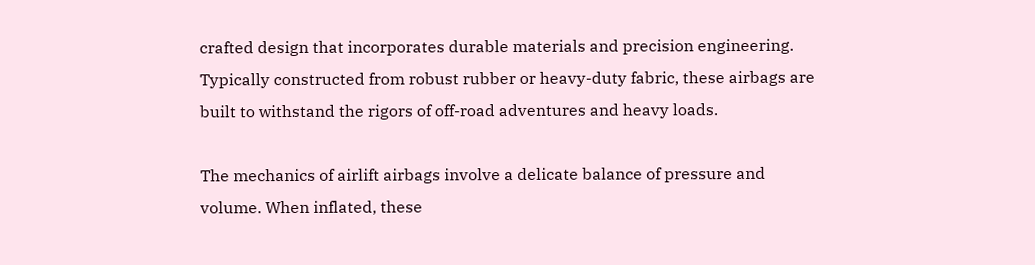crafted design that incorporates durable materials and precision engineering. Typically constructed from robust rubber or heavy-duty fabric, these airbags are built to withstand the rigors of off-road adventures and heavy loads.

The mechanics of airlift airbags involve a delicate balance of pressure and volume. When inflated, these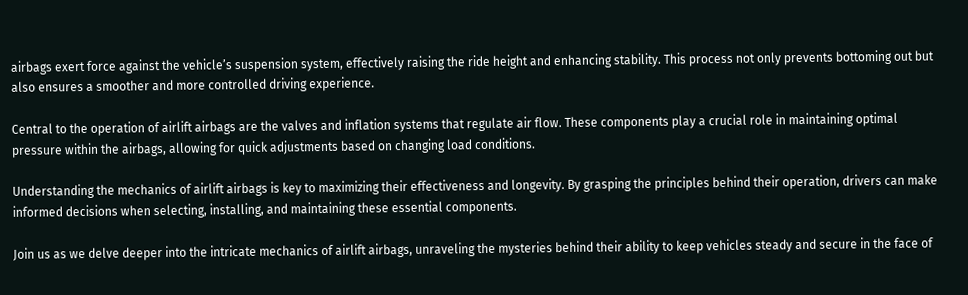airbags exert force against the vehicle’s suspension system, effectively raising the ride height and enhancing stability. This process not only prevents bottoming out but also ensures a smoother and more controlled driving experience.

Central to the operation of airlift airbags are the valves and inflation systems that regulate air flow. These components play a crucial role in maintaining optimal pressure within the airbags, allowing for quick adjustments based on changing load conditions.

Understanding the mechanics of airlift airbags is key to maximizing their effectiveness and longevity. By grasping the principles behind their operation, drivers can make informed decisions when selecting, installing, and maintaining these essential components.

Join us as we delve deeper into the intricate mechanics of airlift airbags, unraveling the mysteries behind their ability to keep vehicles steady and secure in the face of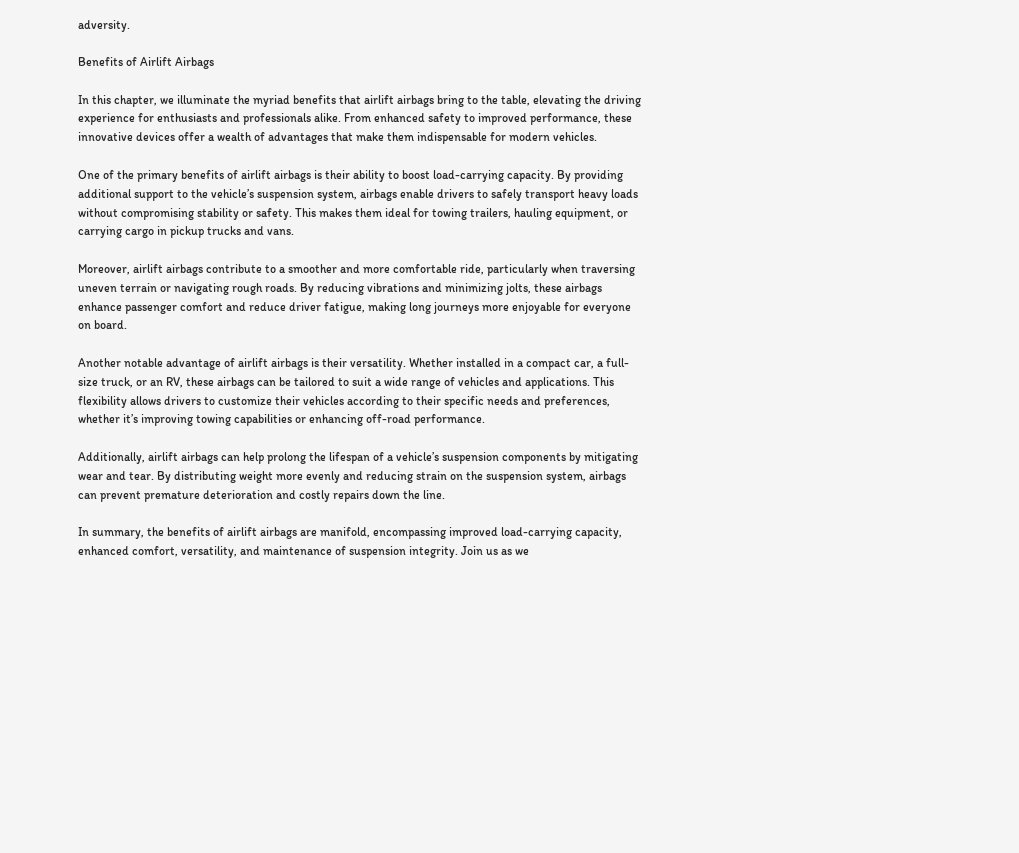adversity.

Benefits of Airlift Airbags

In this chapter, we illuminate the myriad benefits that airlift airbags bring to the table, elevating the driving experience for enthusiasts and professionals alike. From enhanced safety to improved performance, these innovative devices offer a wealth of advantages that make them indispensable for modern vehicles.

One of the primary benefits of airlift airbags is their ability to boost load-carrying capacity. By providing additional support to the vehicle’s suspension system, airbags enable drivers to safely transport heavy loads without compromising stability or safety. This makes them ideal for towing trailers, hauling equipment, or carrying cargo in pickup trucks and vans.

Moreover, airlift airbags contribute to a smoother and more comfortable ride, particularly when traversing uneven terrain or navigating rough roads. By reducing vibrations and minimizing jolts, these airbags enhance passenger comfort and reduce driver fatigue, making long journeys more enjoyable for everyone on board.

Another notable advantage of airlift airbags is their versatility. Whether installed in a compact car, a full-size truck, or an RV, these airbags can be tailored to suit a wide range of vehicles and applications. This flexibility allows drivers to customize their vehicles according to their specific needs and preferences, whether it’s improving towing capabilities or enhancing off-road performance.

Additionally, airlift airbags can help prolong the lifespan of a vehicle’s suspension components by mitigating wear and tear. By distributing weight more evenly and reducing strain on the suspension system, airbags can prevent premature deterioration and costly repairs down the line.

In summary, the benefits of airlift airbags are manifold, encompassing improved load-carrying capacity, enhanced comfort, versatility, and maintenance of suspension integrity. Join us as we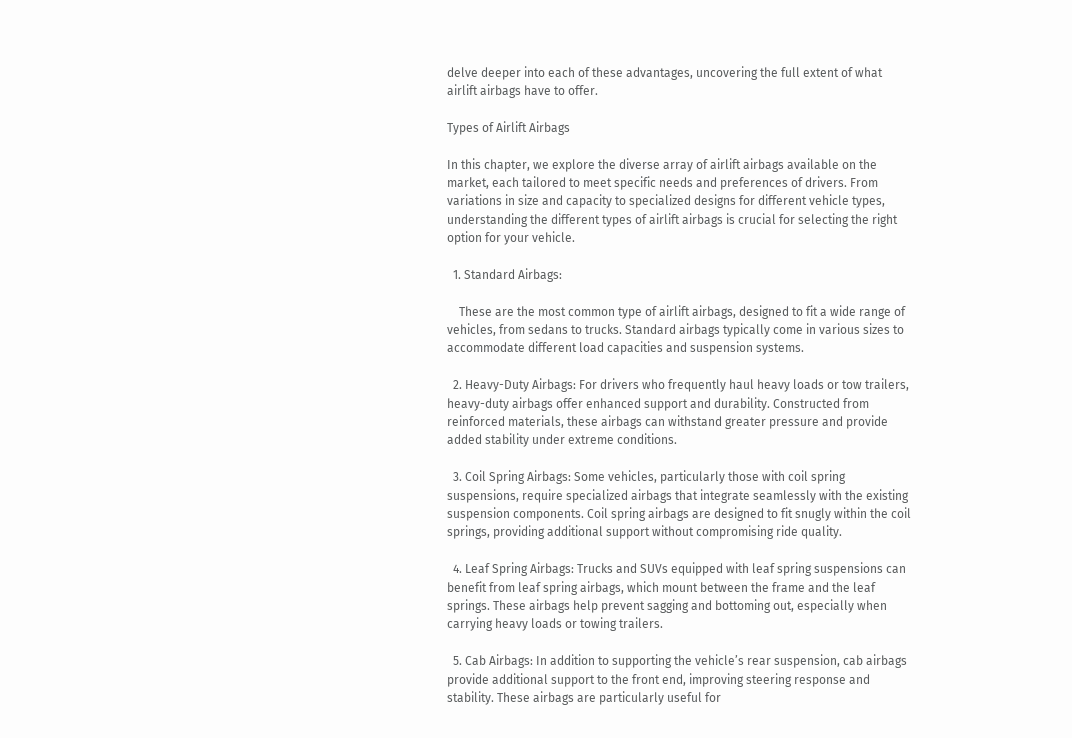delve deeper into each of these advantages, uncovering the full extent of what airlift airbags have to offer.

Types of Airlift Airbags

In this chapter, we explore the diverse array of airlift airbags available on the market, each tailored to meet specific needs and preferences of drivers. From variations in size and capacity to specialized designs for different vehicle types, understanding the different types of airlift airbags is crucial for selecting the right option for your vehicle.

  1. Standard Airbags:

    These are the most common type of airlift airbags, designed to fit a wide range of vehicles, from sedans to trucks. Standard airbags typically come in various sizes to accommodate different load capacities and suspension systems.

  2. Heavy-Duty Airbags: For drivers who frequently haul heavy loads or tow trailers, heavy-duty airbags offer enhanced support and durability. Constructed from reinforced materials, these airbags can withstand greater pressure and provide added stability under extreme conditions.

  3. Coil Spring Airbags: Some vehicles, particularly those with coil spring suspensions, require specialized airbags that integrate seamlessly with the existing suspension components. Coil spring airbags are designed to fit snugly within the coil springs, providing additional support without compromising ride quality.

  4. Leaf Spring Airbags: Trucks and SUVs equipped with leaf spring suspensions can benefit from leaf spring airbags, which mount between the frame and the leaf springs. These airbags help prevent sagging and bottoming out, especially when carrying heavy loads or towing trailers.

  5. Cab Airbags: In addition to supporting the vehicle’s rear suspension, cab airbags provide additional support to the front end, improving steering response and stability. These airbags are particularly useful for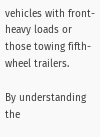vehicles with front-heavy loads or those towing fifth-wheel trailers.

By understanding the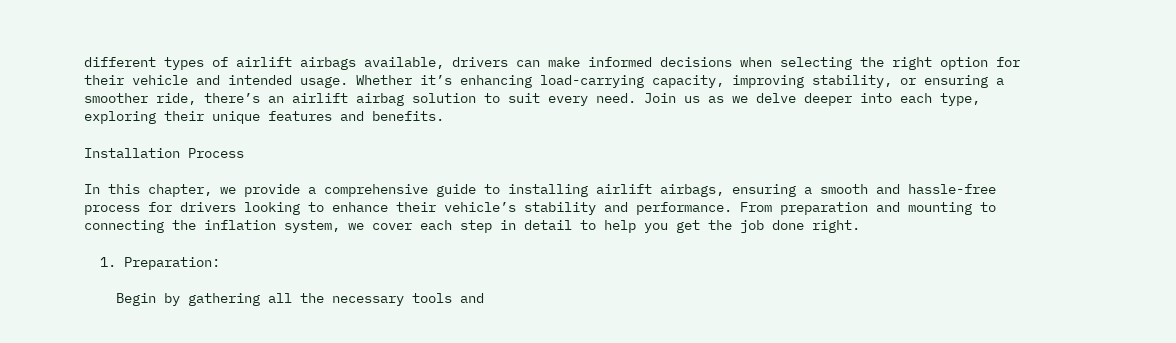different types of airlift airbags available, drivers can make informed decisions when selecting the right option for their vehicle and intended usage. Whether it’s enhancing load-carrying capacity, improving stability, or ensuring a smoother ride, there’s an airlift airbag solution to suit every need. Join us as we delve deeper into each type, exploring their unique features and benefits.

Installation Process

In this chapter, we provide a comprehensive guide to installing airlift airbags, ensuring a smooth and hassle-free process for drivers looking to enhance their vehicle’s stability and performance. From preparation and mounting to connecting the inflation system, we cover each step in detail to help you get the job done right.

  1. Preparation:

    Begin by gathering all the necessary tools and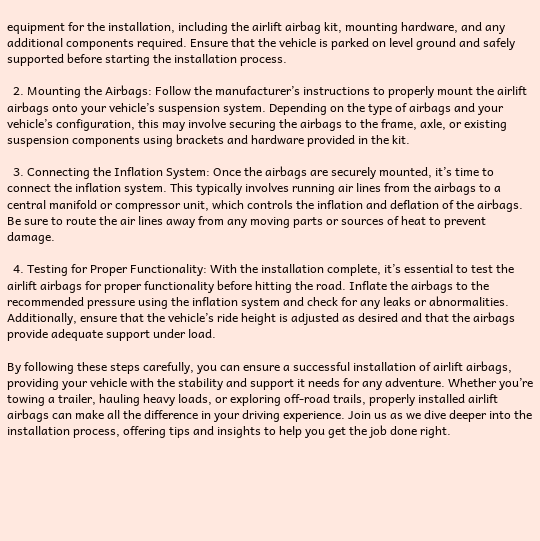equipment for the installation, including the airlift airbag kit, mounting hardware, and any additional components required. Ensure that the vehicle is parked on level ground and safely supported before starting the installation process.

  2. Mounting the Airbags: Follow the manufacturer’s instructions to properly mount the airlift airbags onto your vehicle’s suspension system. Depending on the type of airbags and your vehicle’s configuration, this may involve securing the airbags to the frame, axle, or existing suspension components using brackets and hardware provided in the kit.

  3. Connecting the Inflation System: Once the airbags are securely mounted, it’s time to connect the inflation system. This typically involves running air lines from the airbags to a central manifold or compressor unit, which controls the inflation and deflation of the airbags. Be sure to route the air lines away from any moving parts or sources of heat to prevent damage.

  4. Testing for Proper Functionality: With the installation complete, it’s essential to test the airlift airbags for proper functionality before hitting the road. Inflate the airbags to the recommended pressure using the inflation system and check for any leaks or abnormalities. Additionally, ensure that the vehicle’s ride height is adjusted as desired and that the airbags provide adequate support under load.

By following these steps carefully, you can ensure a successful installation of airlift airbags, providing your vehicle with the stability and support it needs for any adventure. Whether you’re towing a trailer, hauling heavy loads, or exploring off-road trails, properly installed airlift airbags can make all the difference in your driving experience. Join us as we dive deeper into the installation process, offering tips and insights to help you get the job done right.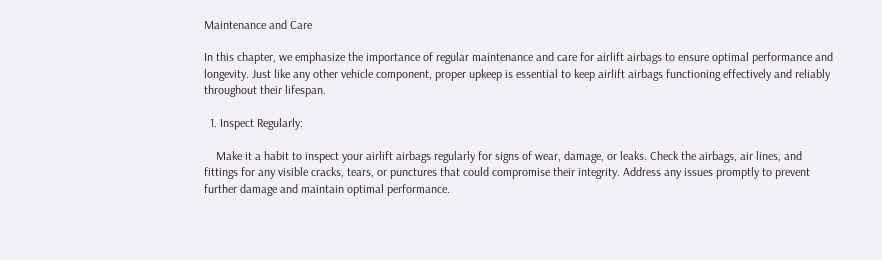Maintenance and Care

In this chapter, we emphasize the importance of regular maintenance and care for airlift airbags to ensure optimal performance and longevity. Just like any other vehicle component, proper upkeep is essential to keep airlift airbags functioning effectively and reliably throughout their lifespan.

  1. Inspect Regularly:

    Make it a habit to inspect your airlift airbags regularly for signs of wear, damage, or leaks. Check the airbags, air lines, and fittings for any visible cracks, tears, or punctures that could compromise their integrity. Address any issues promptly to prevent further damage and maintain optimal performance.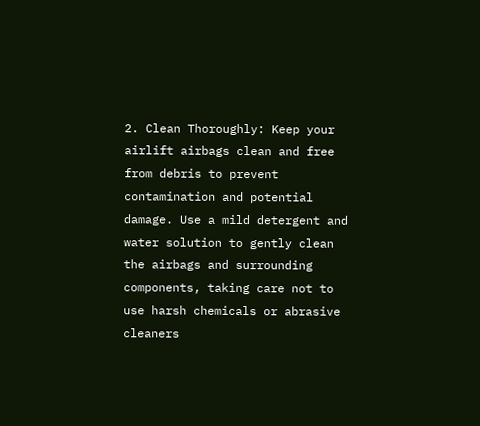2. Clean Thoroughly: Keep your airlift airbags clean and free from debris to prevent contamination and potential damage. Use a mild detergent and water solution to gently clean the airbags and surrounding components, taking care not to use harsh chemicals or abrasive cleaners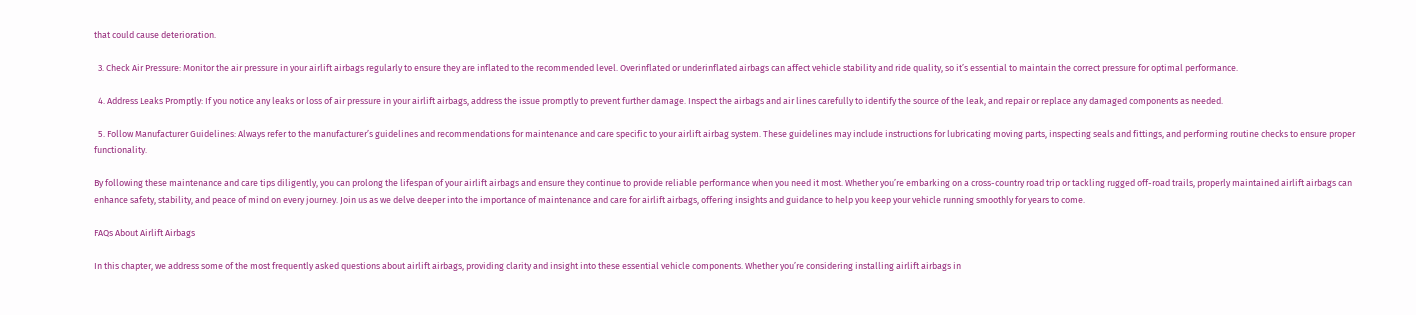that could cause deterioration.

  3. Check Air Pressure: Monitor the air pressure in your airlift airbags regularly to ensure they are inflated to the recommended level. Overinflated or underinflated airbags can affect vehicle stability and ride quality, so it’s essential to maintain the correct pressure for optimal performance.

  4. Address Leaks Promptly: If you notice any leaks or loss of air pressure in your airlift airbags, address the issue promptly to prevent further damage. Inspect the airbags and air lines carefully to identify the source of the leak, and repair or replace any damaged components as needed.

  5. Follow Manufacturer Guidelines: Always refer to the manufacturer’s guidelines and recommendations for maintenance and care specific to your airlift airbag system. These guidelines may include instructions for lubricating moving parts, inspecting seals and fittings, and performing routine checks to ensure proper functionality.

By following these maintenance and care tips diligently, you can prolong the lifespan of your airlift airbags and ensure they continue to provide reliable performance when you need it most. Whether you’re embarking on a cross-country road trip or tackling rugged off-road trails, properly maintained airlift airbags can enhance safety, stability, and peace of mind on every journey. Join us as we delve deeper into the importance of maintenance and care for airlift airbags, offering insights and guidance to help you keep your vehicle running smoothly for years to come.

FAQs About Airlift Airbags

In this chapter, we address some of the most frequently asked questions about airlift airbags, providing clarity and insight into these essential vehicle components. Whether you’re considering installing airlift airbags in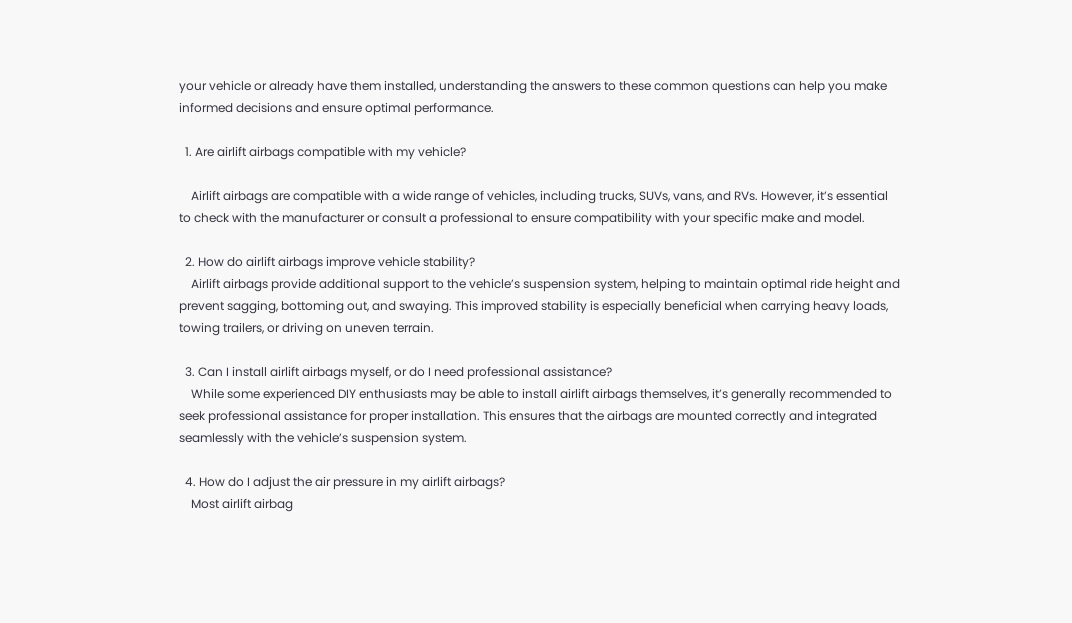your vehicle or already have them installed, understanding the answers to these common questions can help you make informed decisions and ensure optimal performance.

  1. Are airlift airbags compatible with my vehicle?

    Airlift airbags are compatible with a wide range of vehicles, including trucks, SUVs, vans, and RVs. However, it’s essential to check with the manufacturer or consult a professional to ensure compatibility with your specific make and model.

  2. How do airlift airbags improve vehicle stability?
    Airlift airbags provide additional support to the vehicle’s suspension system, helping to maintain optimal ride height and prevent sagging, bottoming out, and swaying. This improved stability is especially beneficial when carrying heavy loads, towing trailers, or driving on uneven terrain.

  3. Can I install airlift airbags myself, or do I need professional assistance?
    While some experienced DIY enthusiasts may be able to install airlift airbags themselves, it’s generally recommended to seek professional assistance for proper installation. This ensures that the airbags are mounted correctly and integrated seamlessly with the vehicle’s suspension system.

  4. How do I adjust the air pressure in my airlift airbags?
    Most airlift airbag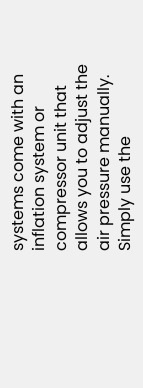systems come with an inflation system or compressor unit that allows you to adjust the air pressure manually. Simply use the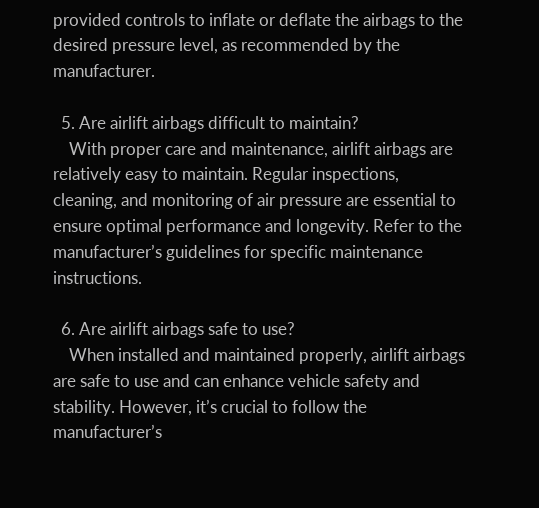provided controls to inflate or deflate the airbags to the desired pressure level, as recommended by the manufacturer.

  5. Are airlift airbags difficult to maintain?
    With proper care and maintenance, airlift airbags are relatively easy to maintain. Regular inspections, cleaning, and monitoring of air pressure are essential to ensure optimal performance and longevity. Refer to the manufacturer’s guidelines for specific maintenance instructions.

  6. Are airlift airbags safe to use?
    When installed and maintained properly, airlift airbags are safe to use and can enhance vehicle safety and stability. However, it’s crucial to follow the manufacturer’s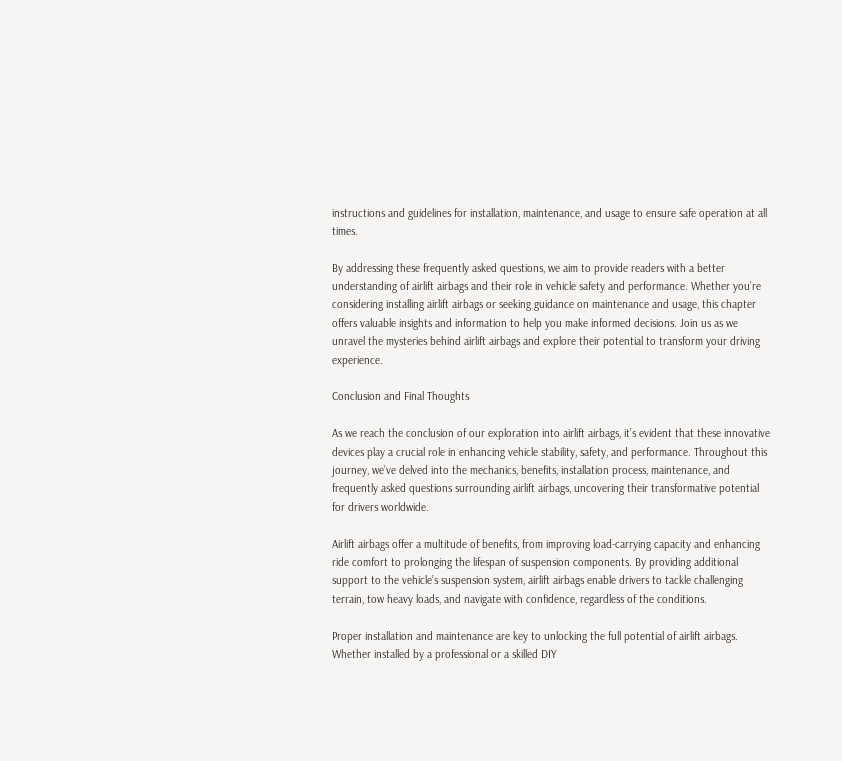instructions and guidelines for installation, maintenance, and usage to ensure safe operation at all times.

By addressing these frequently asked questions, we aim to provide readers with a better understanding of airlift airbags and their role in vehicle safety and performance. Whether you’re considering installing airlift airbags or seeking guidance on maintenance and usage, this chapter offers valuable insights and information to help you make informed decisions. Join us as we unravel the mysteries behind airlift airbags and explore their potential to transform your driving experience.

Conclusion and Final Thoughts

As we reach the conclusion of our exploration into airlift airbags, it’s evident that these innovative devices play a crucial role in enhancing vehicle stability, safety, and performance. Throughout this journey, we’ve delved into the mechanics, benefits, installation process, maintenance, and frequently asked questions surrounding airlift airbags, uncovering their transformative potential for drivers worldwide.

Airlift airbags offer a multitude of benefits, from improving load-carrying capacity and enhancing ride comfort to prolonging the lifespan of suspension components. By providing additional support to the vehicle’s suspension system, airlift airbags enable drivers to tackle challenging terrain, tow heavy loads, and navigate with confidence, regardless of the conditions.

Proper installation and maintenance are key to unlocking the full potential of airlift airbags. Whether installed by a professional or a skilled DIY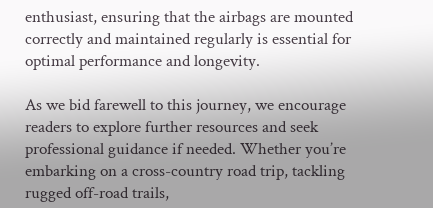enthusiast, ensuring that the airbags are mounted correctly and maintained regularly is essential for optimal performance and longevity.

As we bid farewell to this journey, we encourage readers to explore further resources and seek professional guidance if needed. Whether you’re embarking on a cross-country road trip, tackling rugged off-road trails,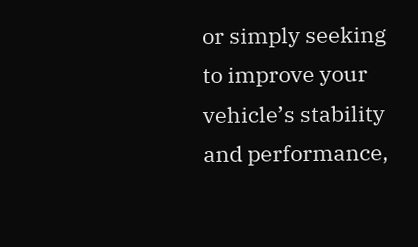or simply seeking to improve your vehicle’s stability and performance,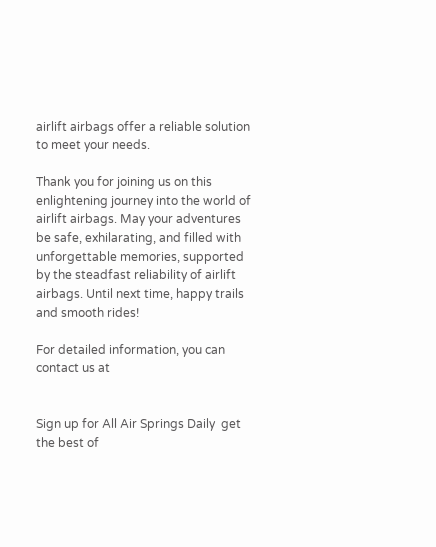airlift airbags offer a reliable solution to meet your needs.

Thank you for joining us on this enlightening journey into the world of airlift airbags. May your adventures be safe, exhilarating, and filled with unforgettable memories, supported by the steadfast reliability of airlift airbags. Until next time, happy trails and smooth rides!

For detailed information, you can contact us at


Sign up for All Air Springs Daily  get the best of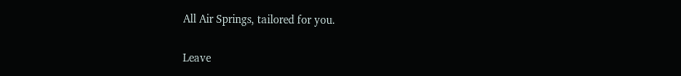All Air Springs, tailored for you.

Leave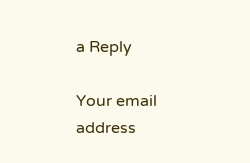a Reply

Your email address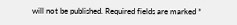will not be published. Required fields are marked *